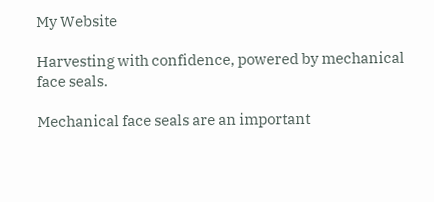My Website

Harvesting with confidence, powered by mechanical face seals.

Mechanical face seals are an important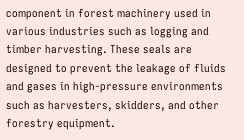component in forest machinery used in various industries such as logging and timber harvesting. These seals are designed to prevent the leakage of fluids and gases in high-pressure environments such as harvesters, skidders, and other forestry equipment.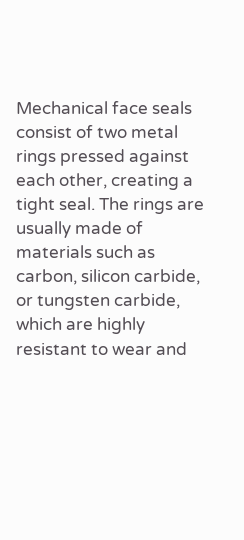Mechanical face seals consist of two metal rings pressed against each other, creating a tight seal. The rings are usually made of materials such as carbon, silicon carbide, or tungsten carbide, which are highly resistant to wear and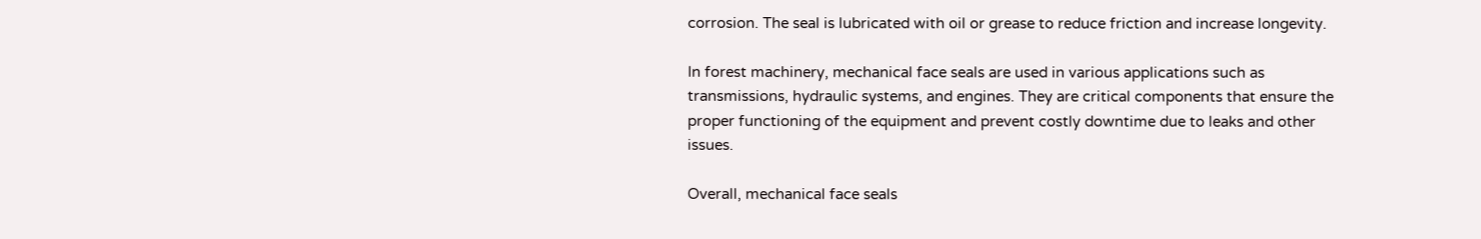corrosion. The seal is lubricated with oil or grease to reduce friction and increase longevity.

In forest machinery, mechanical face seals are used in various applications such as transmissions, hydraulic systems, and engines. They are critical components that ensure the proper functioning of the equipment and prevent costly downtime due to leaks and other issues.

Overall, mechanical face seals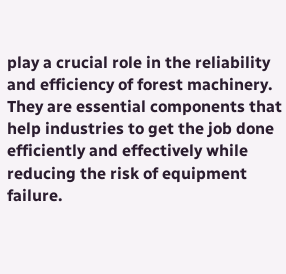play a crucial role in the reliability and efficiency of forest machinery. They are essential components that help industries to get the job done efficiently and effectively while reducing the risk of equipment failure.